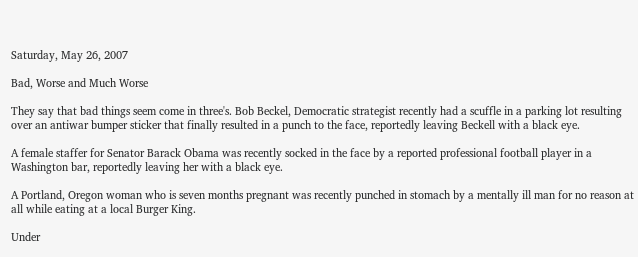Saturday, May 26, 2007

Bad, Worse and Much Worse

They say that bad things seem come in three's. Bob Beckel, Democratic strategist recently had a scuffle in a parking lot resulting over an antiwar bumper sticker that finally resulted in a punch to the face, reportedly leaving Beckell with a black eye.

A female staffer for Senator Barack Obama was recently socked in the face by a reported professional football player in a Washington bar, reportedly leaving her with a black eye.

A Portland, Oregon woman who is seven months pregnant was recently punched in stomach by a mentally ill man for no reason at all while eating at a local Burger King.

Under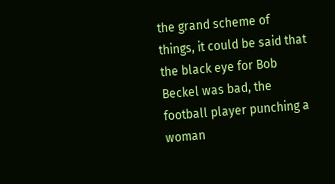the grand scheme of things, it could be said that the black eye for Bob Beckel was bad, the football player punching a woman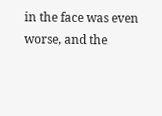in the face was even worse, and the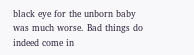black eye for the unborn baby was much worse. Bad things do indeed come in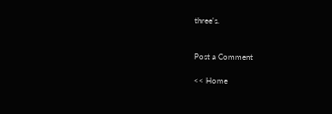three's.


Post a Comment

<< Home